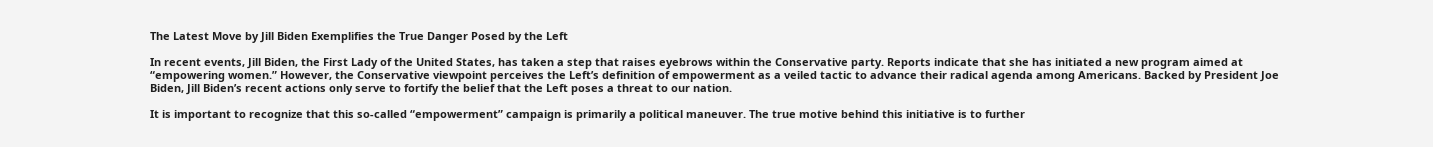The Latest Move by Jill Biden Exemplifies the True Danger Posed by the Left

In recent events, Jill Biden, the First Lady of the United States, has taken a step that raises eyebrows within the Conservative party. Reports indicate that she has initiated a new program aimed at “empowering women.” However, the Conservative viewpoint perceives the Left’s definition of empowerment as a veiled tactic to advance their radical agenda among Americans. Backed by President Joe Biden, Jill Biden’s recent actions only serve to fortify the belief that the Left poses a threat to our nation.

It is important to recognize that this so-called “empowerment” campaign is primarily a political maneuver. The true motive behind this initiative is to further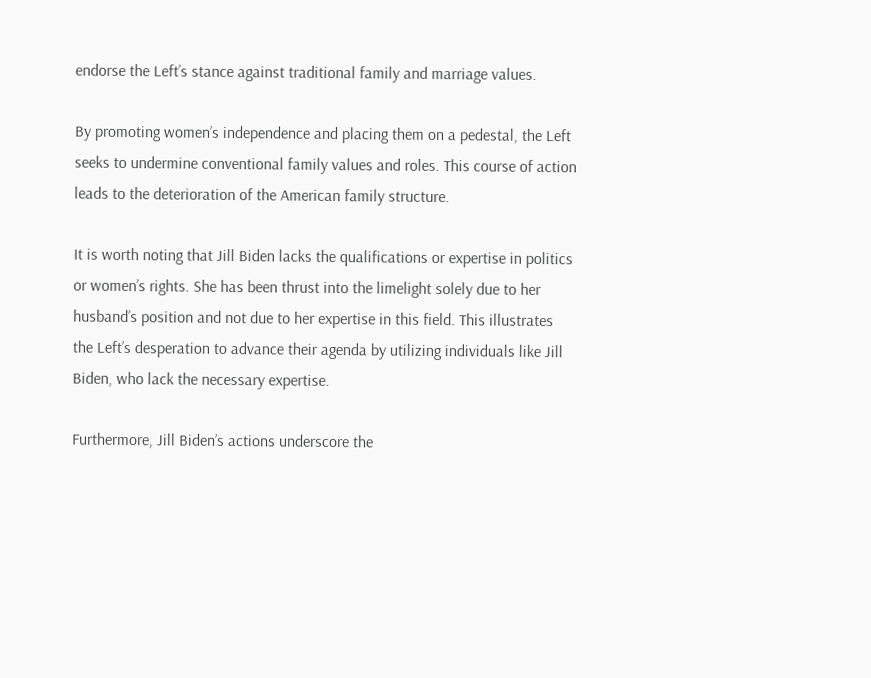endorse the Left’s stance against traditional family and marriage values.

By promoting women’s independence and placing them on a pedestal, the Left seeks to undermine conventional family values and roles. This course of action leads to the deterioration of the American family structure.

It is worth noting that Jill Biden lacks the qualifications or expertise in politics or women’s rights. She has been thrust into the limelight solely due to her husband’s position and not due to her expertise in this field. This illustrates the Left’s desperation to advance their agenda by utilizing individuals like Jill Biden, who lack the necessary expertise.

Furthermore, Jill Biden’s actions underscore the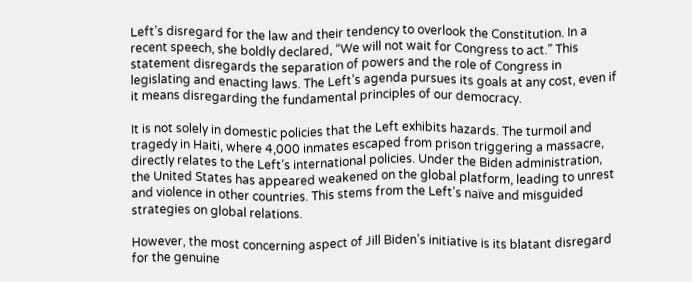Left’s disregard for the law and their tendency to overlook the Constitution. In a recent speech, she boldly declared, “We will not wait for Congress to act.” This statement disregards the separation of powers and the role of Congress in legislating and enacting laws. The Left’s agenda pursues its goals at any cost, even if it means disregarding the fundamental principles of our democracy.

It is not solely in domestic policies that the Left exhibits hazards. The turmoil and tragedy in Haiti, where 4,000 inmates escaped from prison triggering a massacre, directly relates to the Left’s international policies. Under the Biden administration, the United States has appeared weakened on the global platform, leading to unrest and violence in other countries. This stems from the Left’s naïve and misguided strategies on global relations.

However, the most concerning aspect of Jill Biden’s initiative is its blatant disregard for the genuine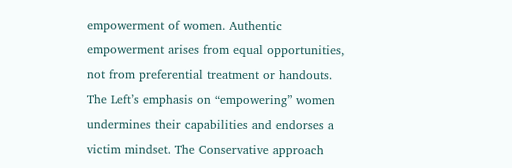empowerment of women. Authentic empowerment arises from equal opportunities, not from preferential treatment or handouts. The Left’s emphasis on “empowering” women undermines their capabilities and endorses a victim mindset. The Conservative approach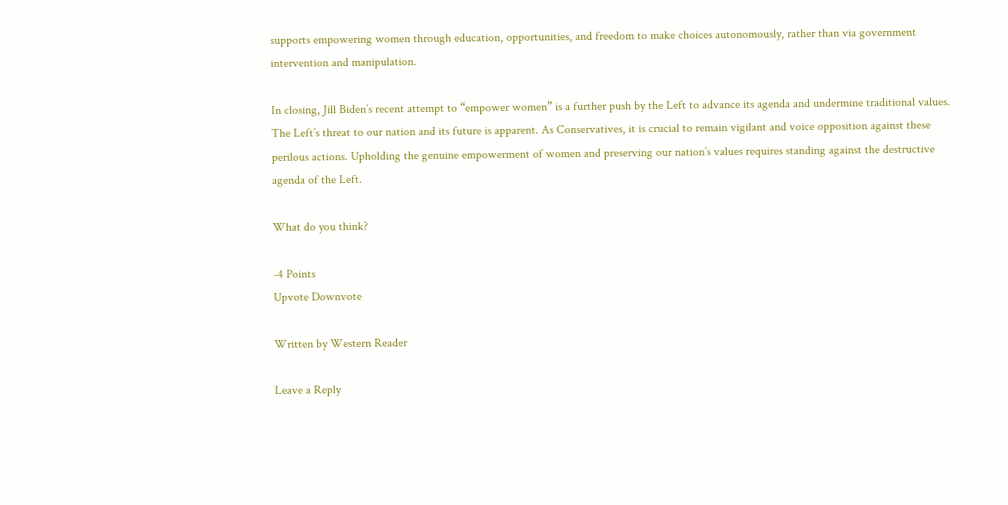supports empowering women through education, opportunities, and freedom to make choices autonomously, rather than via government intervention and manipulation.

In closing, Jill Biden’s recent attempt to “empower women” is a further push by the Left to advance its agenda and undermine traditional values. The Left’s threat to our nation and its future is apparent. As Conservatives, it is crucial to remain vigilant and voice opposition against these perilous actions. Upholding the genuine empowerment of women and preserving our nation’s values requires standing against the destructive agenda of the Left.

What do you think?

-4 Points
Upvote Downvote

Written by Western Reader

Leave a Reply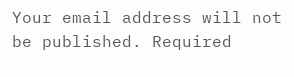Your email address will not be published. Required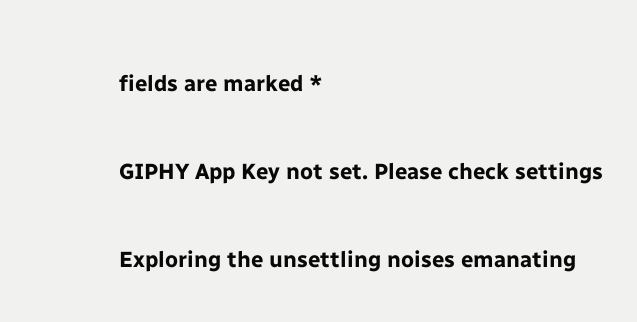fields are marked *

GIPHY App Key not set. Please check settings

Exploring the unsettling noises emanating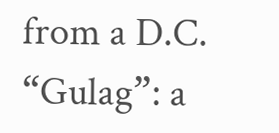from a D.C. “Gulag”: a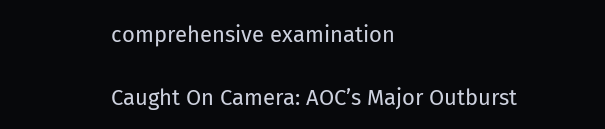comprehensive examination

Caught On Camera: AOC’s Major Outburst